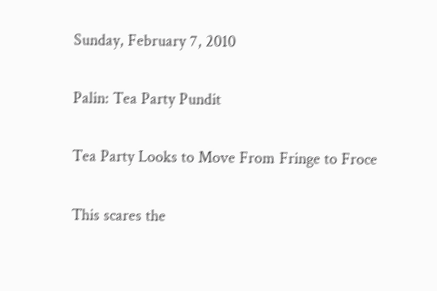Sunday, February 7, 2010

Palin: Tea Party Pundit

Tea Party Looks to Move From Fringe to Froce

This scares the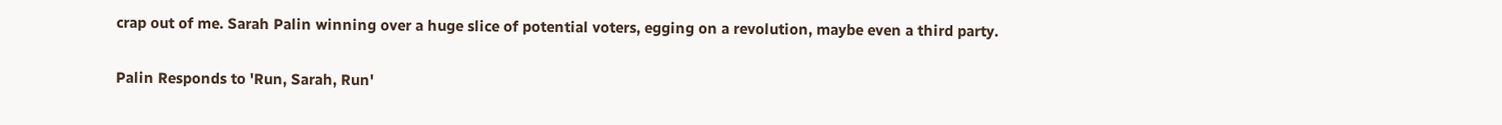crap out of me. Sarah Palin winning over a huge slice of potential voters, egging on a revolution, maybe even a third party.

Palin Responds to 'Run, Sarah, Run'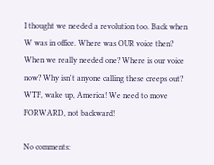I thought we needed a revolution too. Back when W was in office. Where was OUR voice then? When we really needed one? Where is our voice now? Why isn't anyone calling these creeps out? WTF, wake up, America! We need to move FORWARD, not backward!

No comments: